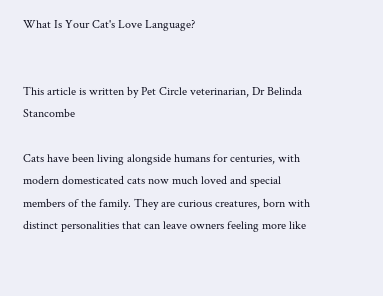What Is Your Cat's Love Language?


This article is written by Pet Circle veterinarian, Dr Belinda Stancombe

Cats have been living alongside humans for centuries, with modern domesticated cats now much loved and special members of the family. They are curious creatures, born with distinct personalities that can leave owners feeling more like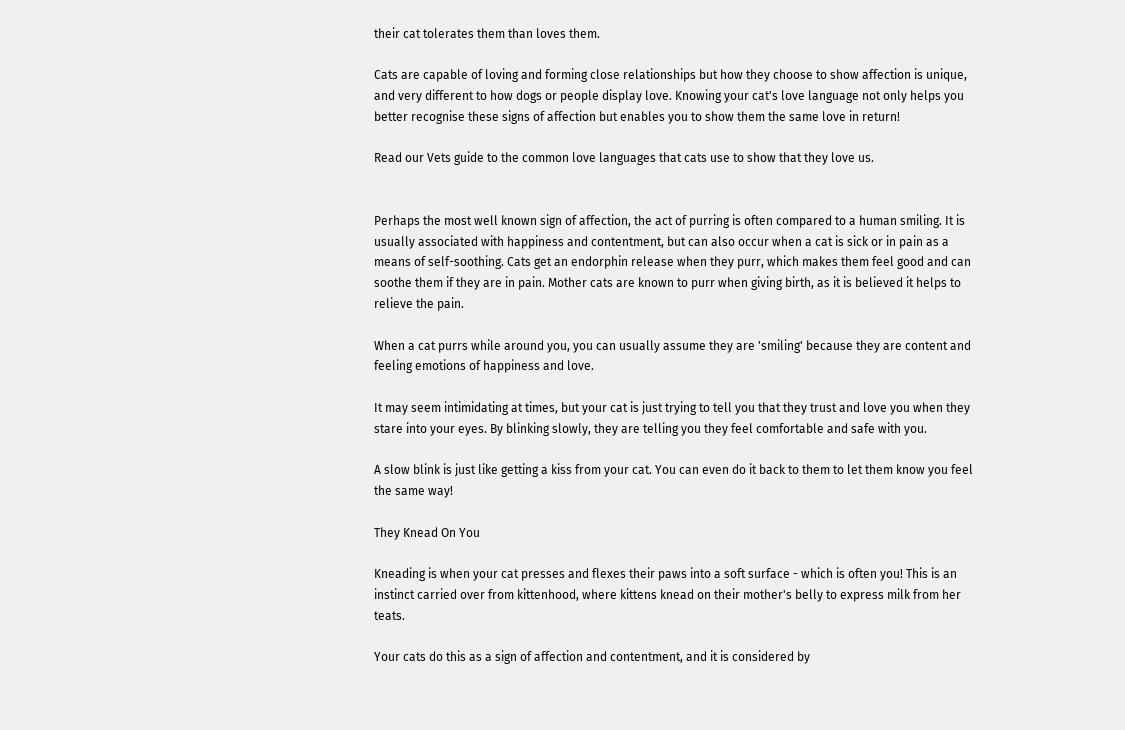their cat tolerates them than loves them.

Cats are capable of loving and forming close relationships but how they choose to show affection is unique, and very different to how dogs or people display love. Knowing your cat's love language not only helps you better recognise these signs of affection but enables you to show them the same love in return!

Read our Vets guide to the common love languages that cats use to show that they love us.


Perhaps the most well known sign of affection, the act of purring is often compared to a human smiling. It is usually associated with happiness and contentment, but can also occur when a cat is sick or in pain as a means of self-soothing. Cats get an endorphin release when they purr, which makes them feel good and can soothe them if they are in pain. Mother cats are known to purr when giving birth, as it is believed it helps to relieve the pain.

When a cat purrs while around you, you can usually assume they are 'smiling' because they are content and feeling emotions of happiness and love.

It may seem intimidating at times, but your cat is just trying to tell you that they trust and love you when they stare into your eyes. By blinking slowly, they are telling you they feel comfortable and safe with you.

A slow blink is just like getting a kiss from your cat. You can even do it back to them to let them know you feel the same way!

They Knead On You

Kneading is when your cat presses and flexes their paws into a soft surface - which is often you! This is an instinct carried over from kittenhood, where kittens knead on their mother's belly to express milk from her teats.

Your cats do this as a sign of affection and contentment, and it is considered by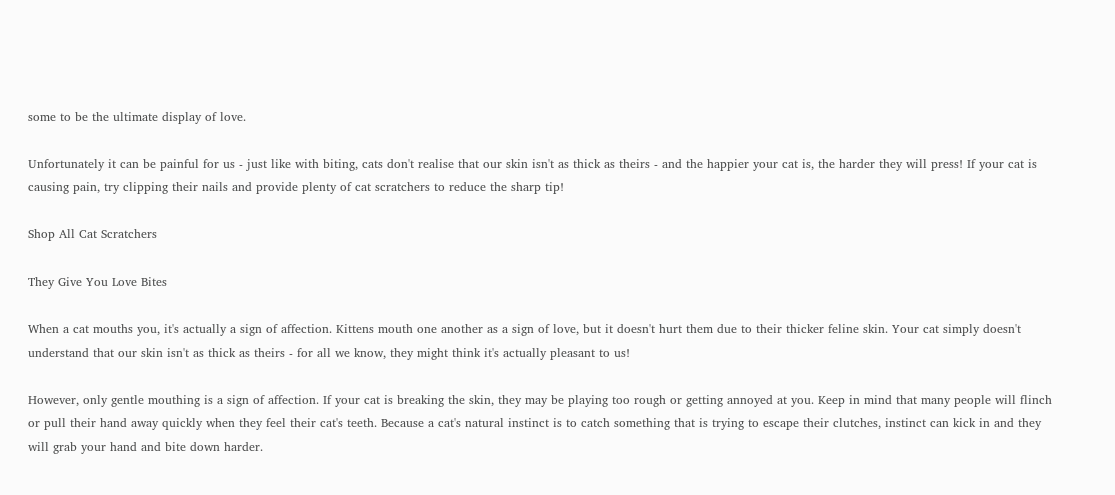some to be the ultimate display of love.

Unfortunately it can be painful for us - just like with biting, cats don't realise that our skin isn't as thick as theirs - and the happier your cat is, the harder they will press! If your cat is causing pain, try clipping their nails and provide plenty of cat scratchers to reduce the sharp tip!

Shop All Cat Scratchers

They Give You Love Bites

When a cat mouths you, it's actually a sign of affection. Kittens mouth one another as a sign of love, but it doesn't hurt them due to their thicker feline skin. Your cat simply doesn't understand that our skin isn't as thick as theirs - for all we know, they might think it's actually pleasant to us!

However, only gentle mouthing is a sign of affection. If your cat is breaking the skin, they may be playing too rough or getting annoyed at you. Keep in mind that many people will flinch or pull their hand away quickly when they feel their cat's teeth. Because a cat's natural instinct is to catch something that is trying to escape their clutches, instinct can kick in and they will grab your hand and bite down harder.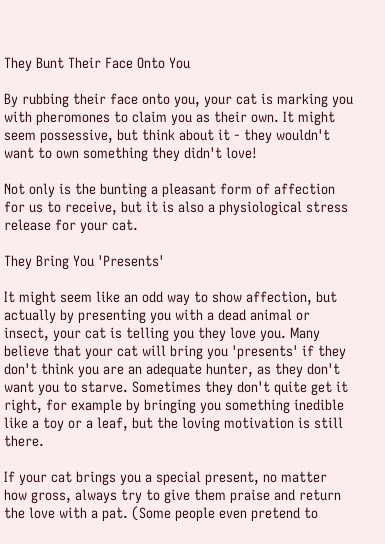They Bunt Their Face Onto You

By rubbing their face onto you, your cat is marking you with pheromones to claim you as their own. It might seem possessive, but think about it - they wouldn't want to own something they didn't love!

Not only is the bunting a pleasant form of affection for us to receive, but it is also a physiological stress release for your cat.

They Bring You 'Presents'

It might seem like an odd way to show affection, but actually by presenting you with a dead animal or insect, your cat is telling you they love you. Many believe that your cat will bring you 'presents' if they don't think you are an adequate hunter, as they don't want you to starve. Sometimes they don't quite get it right, for example by bringing you something inedible like a toy or a leaf, but the loving motivation is still there.

If your cat brings you a special present, no matter how gross, always try to give them praise and return the love with a pat. (Some people even pretend to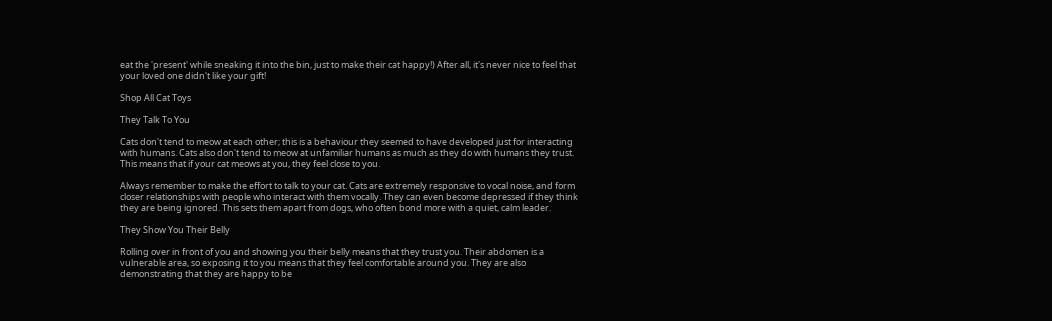eat the 'present' while sneaking it into the bin, just to make their cat happy!) After all, it's never nice to feel that your loved one didn't like your gift!

Shop All Cat Toys

They Talk To You

Cats don't tend to meow at each other; this is a behaviour they seemed to have developed just for interacting with humans. Cats also don't tend to meow at unfamiliar humans as much as they do with humans they trust. This means that if your cat meows at you, they feel close to you.

Always remember to make the effort to talk to your cat. Cats are extremely responsive to vocal noise, and form closer relationships with people who interact with them vocally. They can even become depressed if they think they are being ignored. This sets them apart from dogs, who often bond more with a quiet, calm leader.

They Show You Their Belly

Rolling over in front of you and showing you their belly means that they trust you. Their abdomen is a vulnerable area, so exposing it to you means that they feel comfortable around you. They are also demonstrating that they are happy to be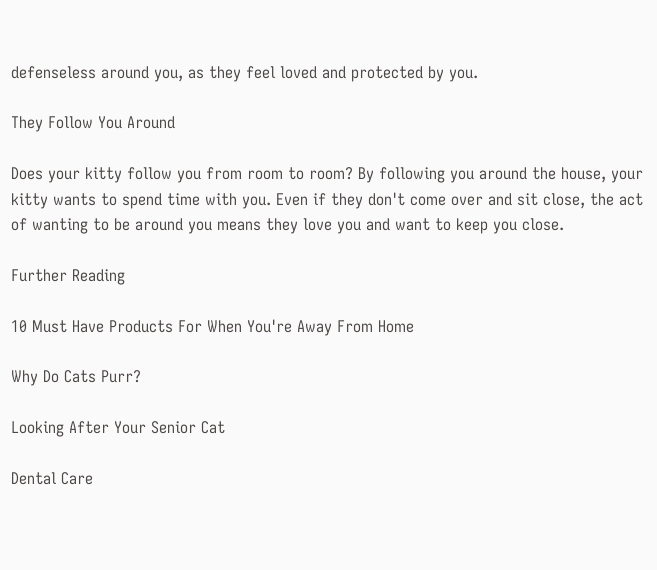defenseless around you, as they feel loved and protected by you.

They Follow You Around

Does your kitty follow you from room to room? By following you around the house, your kitty wants to spend time with you. Even if they don't come over and sit close, the act of wanting to be around you means they love you and want to keep you close.

Further Reading

10 Must Have Products For When You're Away From Home

Why Do Cats Purr?

Looking After Your Senior Cat

Dental Care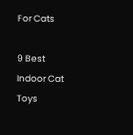For Cats

9 Best Indoor Cat Toys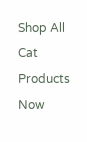Shop All Cat Products Now